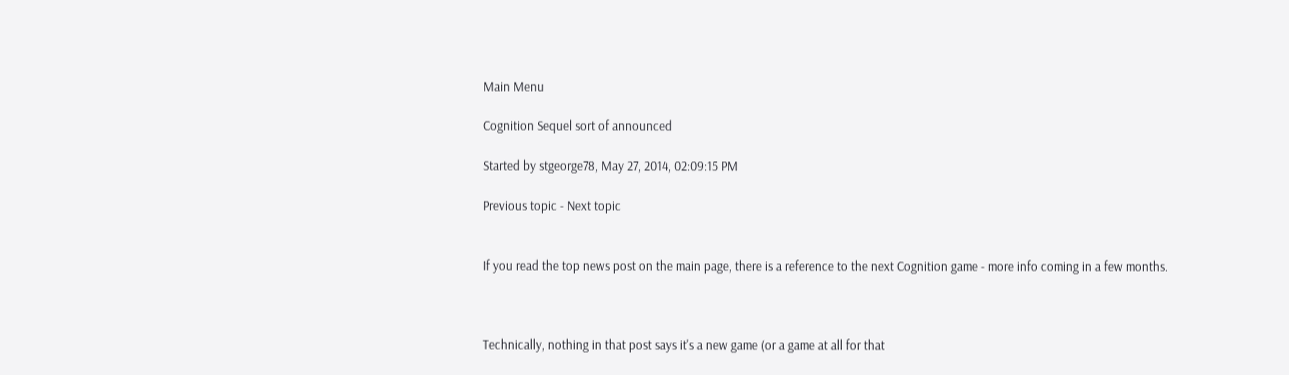Main Menu

Cognition Sequel sort of announced

Started by stgeorge78, May 27, 2014, 02:09:15 PM

Previous topic - Next topic


If you read the top news post on the main page, there is a reference to the next Cognition game - more info coming in a few months.



Technically, nothing in that post says it's a new game (or a game at all for that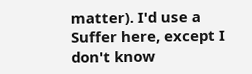matter). I'd use a Suffer here, except I don't know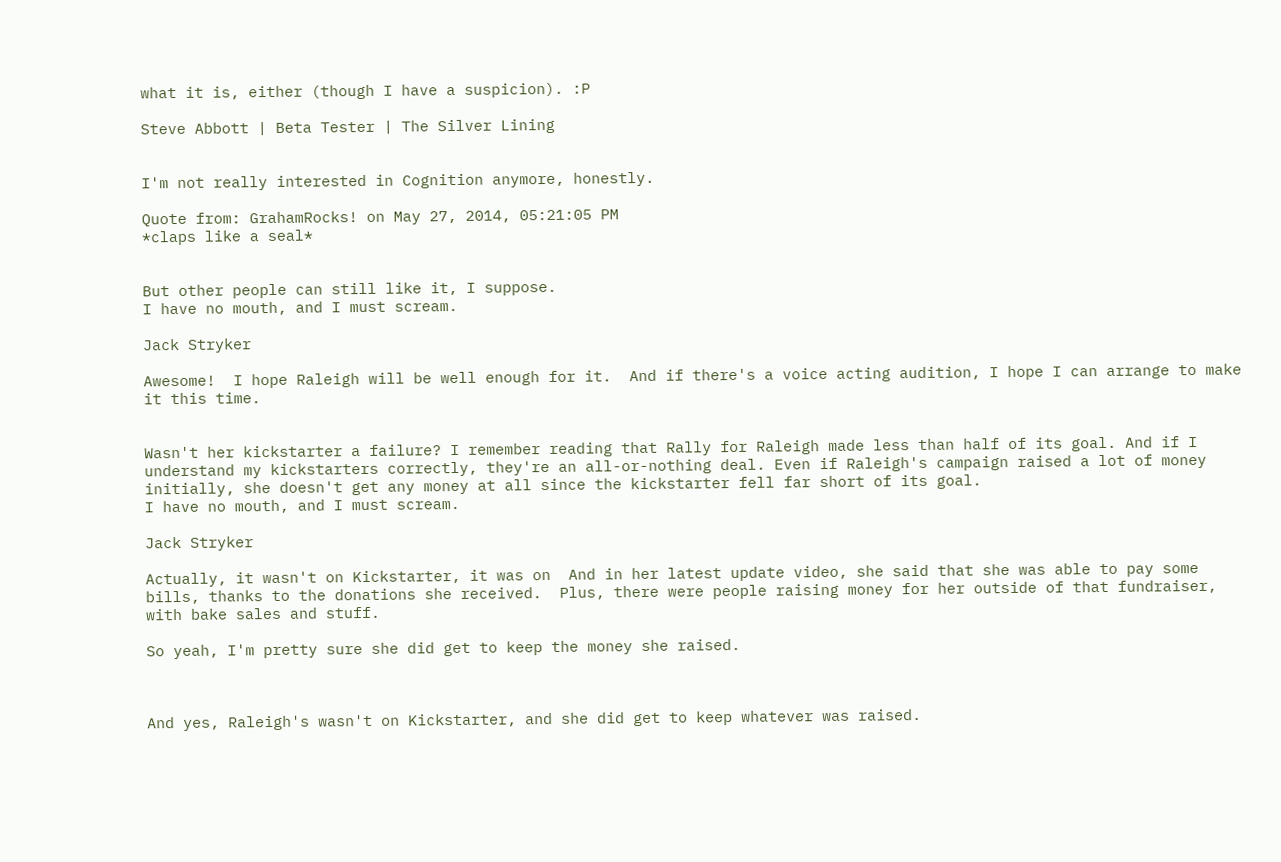what it is, either (though I have a suspicion). :P

Steve Abbott | Beta Tester | The Silver Lining


I'm not really interested in Cognition anymore, honestly.

Quote from: GrahamRocks! on May 27, 2014, 05:21:05 PM
*claps like a seal*


But other people can still like it, I suppose.
I have no mouth, and I must scream.

Jack Stryker

Awesome!  I hope Raleigh will be well enough for it.  And if there's a voice acting audition, I hope I can arrange to make it this time.


Wasn't her kickstarter a failure? I remember reading that Rally for Raleigh made less than half of its goal. And if I understand my kickstarters correctly, they're an all-or-nothing deal. Even if Raleigh's campaign raised a lot of money initially, she doesn't get any money at all since the kickstarter fell far short of its goal.
I have no mouth, and I must scream.

Jack Stryker

Actually, it wasn't on Kickstarter, it was on  And in her latest update video, she said that she was able to pay some bills, thanks to the donations she received.  Plus, there were people raising money for her outside of that fundraiser, with bake sales and stuff.

So yeah, I'm pretty sure she did get to keep the money she raised.



And yes, Raleigh's wasn't on Kickstarter, and she did get to keep whatever was raised.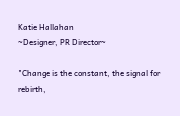Katie Hallahan
~Designer, PR Director~

"Change is the constant, the signal for rebirth,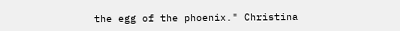the egg of the phoenix." Christina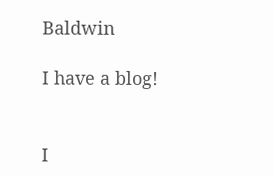Baldwin

I have a blog!


I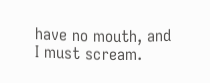have no mouth, and I must scream.